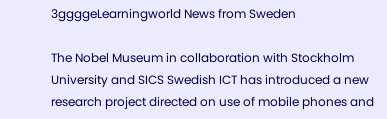3ggggeLearningworld News from Sweden

The Nobel Museum in collaboration with Stockholm University and SICS Swedish ICT has introduced a new research project directed on use of mobile phones and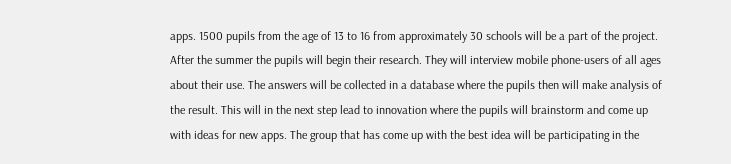apps. 1500 pupils from the age of 13 to 16 from approximately 30 schools will be a part of the project. After the summer the pupils will begin their research. They will interview mobile phone-users of all ages about their use. The answers will be collected in a database where the pupils then will make analysis of the result. This will in the next step lead to innovation where the pupils will brainstorm and come up with ideas for new apps. The group that has come up with the best idea will be participating in the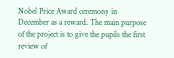Nobel Price Award ceremony in December as a reward. The main purpose of the project is to give the pupils the first review of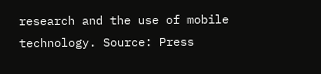research and the use of mobile technology. Source: Press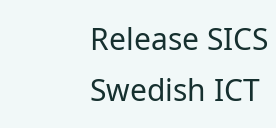Release SICS Swedish ICT